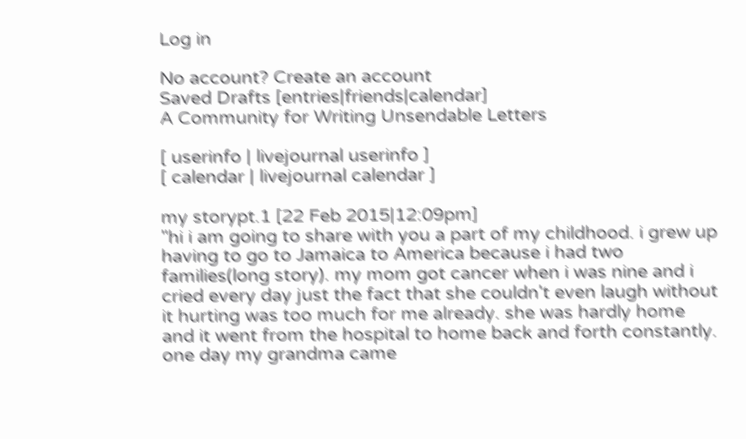Log in

No account? Create an account
Saved Drafts [entries|friends|calendar]
A Community for Writing Unsendable Letters

[ userinfo | livejournal userinfo ]
[ calendar | livejournal calendar ]

my storypt.1 [22 Feb 2015|12:09pm]
"hi i am going to share with you a part of my childhood. i grew up having to go to Jamaica to America because i had two families(long story). my mom got cancer when i was nine and i cried every day just the fact that she couldn't even laugh without it hurting was too much for me already. she was hardly home and it went from the hospital to home back and forth constantly. one day my grandma came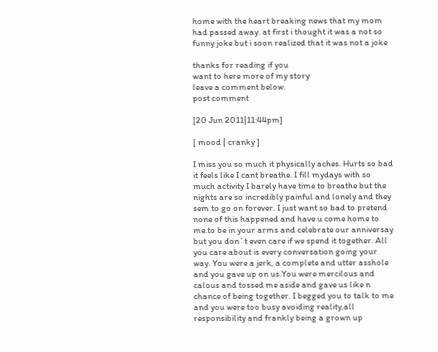home with the heart breaking news that my mom had passed away. at first i thought it was a not so funny joke but i soon realized that it was not a joke

thanks for reading if you
want to here more of my story
leave a comment below.
post comment

[20 Jun 2011|11:44pm]

[ mood | cranky ]

I miss you so much it physically aches. Hurts so bad it feels like I cant breathe. I fill mydays with so much activity I barely have time to breathe but the nights are so incredibly painful and lonely and they sem to go on forever. I just want so bad to pretend none of this happened and have u come home to me.to be in your arms and celebrate our anniversay but you don`t even care if we spend it together. All you care about is every conversation going your way. You were a jerk, a complete and utter asshole and you gave up on us.You were mercilous and calous and tossed me aside and gave us like n chance of being together. I begged you to talk to me and you were too busy avoiding reality,all responsibility and frankly being a grown up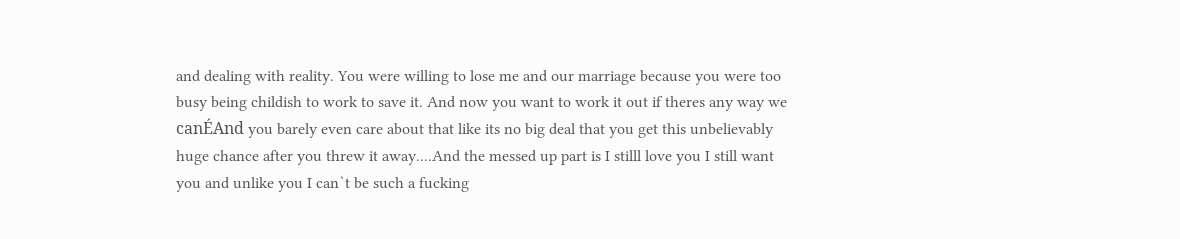and dealing with reality. You were willing to lose me and our marriage because you were too busy being childish to work to save it. And now you want to work it out if theres any way we canÉAnd you barely even care about that like its no big deal that you get this unbelievably huge chance after you threw it away....And the messed up part is I stilll love you I still want you and unlike you I can`t be such a fucking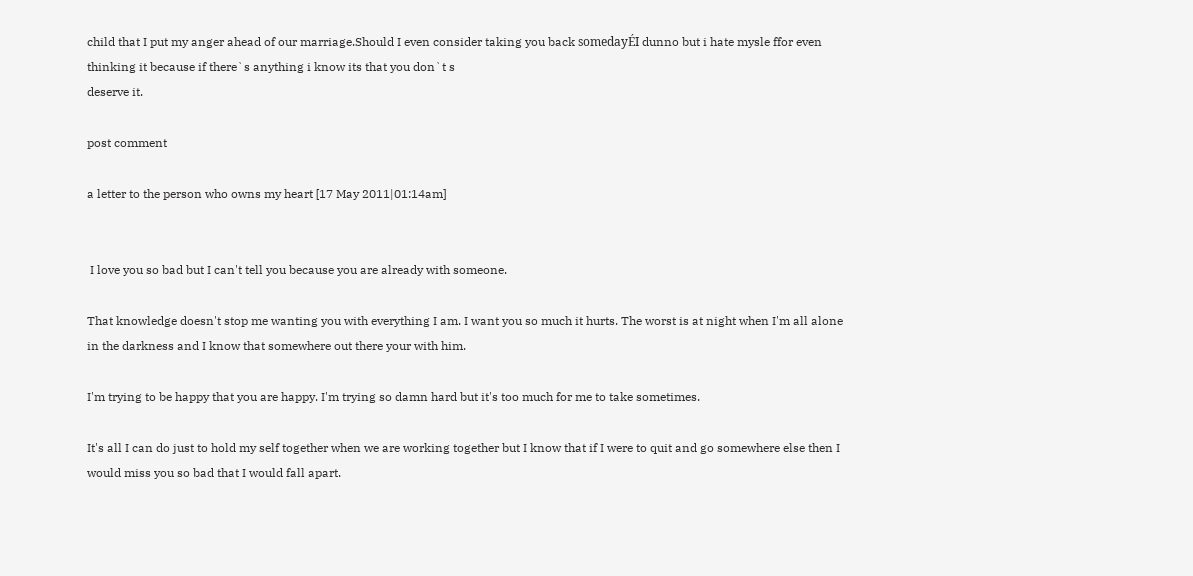child that I put my anger ahead of our marriage.Should I even consider taking you back somedayÉI dunno but i hate mysle ffor even thinking it because if there`s anything i know its that you don`t s
deserve it.

post comment

a letter to the person who owns my heart [17 May 2011|01:14am]


 I love you so bad but I can't tell you because you are already with someone.

That knowledge doesn't stop me wanting you with everything I am. I want you so much it hurts. The worst is at night when I'm all alone in the darkness and I know that somewhere out there your with him.

I'm trying to be happy that you are happy. I'm trying so damn hard but it's too much for me to take sometimes.

It's all I can do just to hold my self together when we are working together but I know that if I were to quit and go somewhere else then I would miss you so bad that I would fall apart.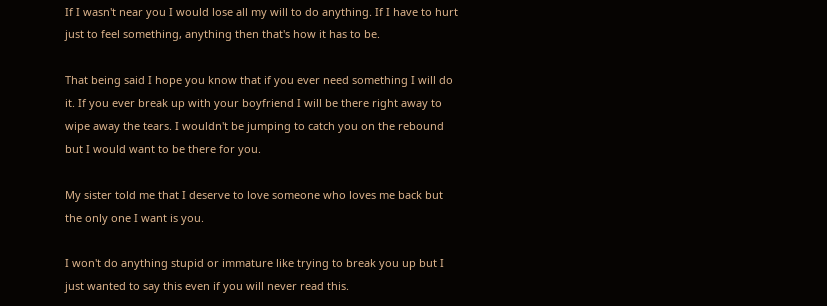If I wasn't near you I would lose all my will to do anything. If I have to hurt just to feel something, anything then that's how it has to be.

That being said I hope you know that if you ever need something I will do it. If you ever break up with your boyfriend I will be there right away to wipe away the tears. I wouldn't be jumping to catch you on the rebound but I would want to be there for you.

My sister told me that I deserve to love someone who loves me back but the only one I want is you.

I won't do anything stupid or immature like trying to break you up but I just wanted to say this even if you will never read this.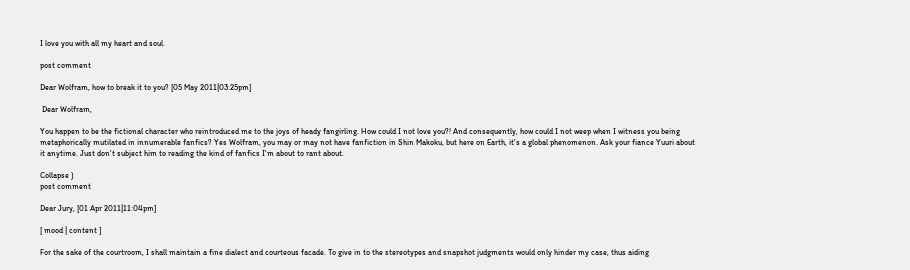I love you with all my heart and soul.

post comment

Dear Wolfram, how to break it to you? [05 May 2011|03:25pm]

 Dear Wolfram,

You happen to be the fictional character who reintroduced me to the joys of heady fangirling. How could I not love you?! And consequently, how could I not weep when I witness you being metaphorically mutilated in innumerable fanfics? Yes Wolfram, you may or may not have fanfiction in Shin Makoku, but here on Earth, it's a global phenomenon. Ask your fiance Yuuri about it anytime. Just don't subject him to reading the kind of fanfics I'm about to rant about.

Collapse )
post comment

Dear Jury, [01 Apr 2011|11:04pm]

[ mood | content ]

For the sake of the courtroom, I shall maintain a fine dialect and courteous facade. To give in to the stereotypes and snapshot judgments would only hinder my case, thus aiding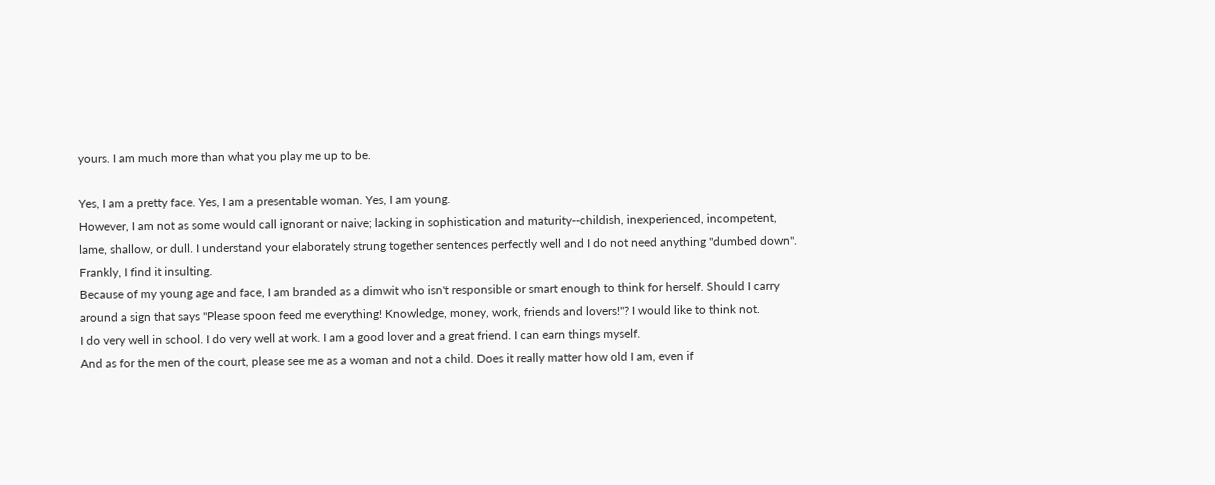yours. I am much more than what you play me up to be.

Yes, I am a pretty face. Yes, I am a presentable woman. Yes, I am young.
However, I am not as some would call ignorant or naive; lacking in sophistication and maturity--childish, inexperienced, incompetent, lame, shallow, or dull. I understand your elaborately strung together sentences perfectly well and I do not need anything "dumbed down". Frankly, I find it insulting.
Because of my young age and face, I am branded as a dimwit who isn't responsible or smart enough to think for herself. Should I carry around a sign that says "Please spoon feed me everything! Knowledge, money, work, friends and lovers!"? I would like to think not.
I do very well in school. I do very well at work. I am a good lover and a great friend. I can earn things myself.
And as for the men of the court, please see me as a woman and not a child. Does it really matter how old I am, even if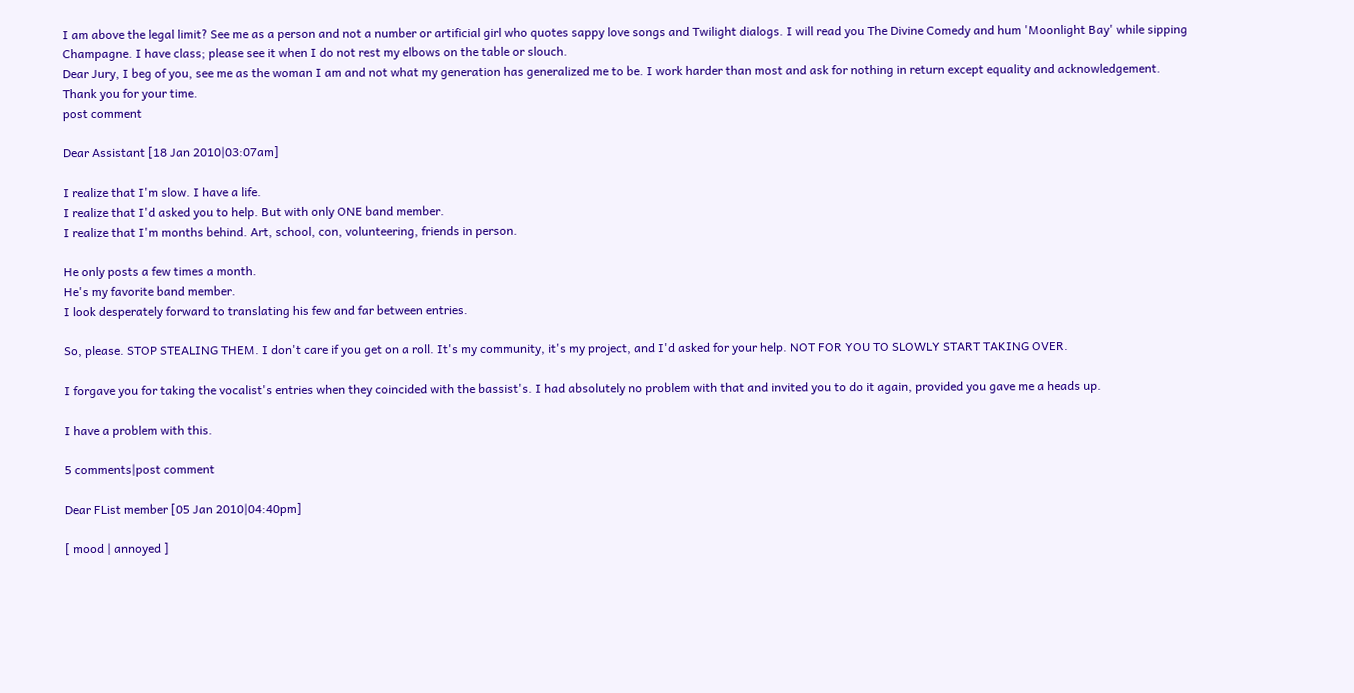I am above the legal limit? See me as a person and not a number or artificial girl who quotes sappy love songs and Twilight dialogs. I will read you The Divine Comedy and hum 'Moonlight Bay' while sipping Champagne. I have class; please see it when I do not rest my elbows on the table or slouch.
Dear Jury, I beg of you, see me as the woman I am and not what my generation has generalized me to be. I work harder than most and ask for nothing in return except equality and acknowledgement.
Thank you for your time.
post comment

Dear Assistant [18 Jan 2010|03:07am]

I realize that I'm slow. I have a life.
I realize that I'd asked you to help. But with only ONE band member.
I realize that I'm months behind. Art, school, con, volunteering, friends in person.

He only posts a few times a month.
He's my favorite band member.
I look desperately forward to translating his few and far between entries.

So, please. STOP STEALING THEM. I don't care if you get on a roll. It's my community, it's my project, and I'd asked for your help. NOT FOR YOU TO SLOWLY START TAKING OVER.

I forgave you for taking the vocalist's entries when they coincided with the bassist's. I had absolutely no problem with that and invited you to do it again, provided you gave me a heads up.

I have a problem with this.

5 comments|post comment

Dear FList member [05 Jan 2010|04:40pm]

[ mood | annoyed ]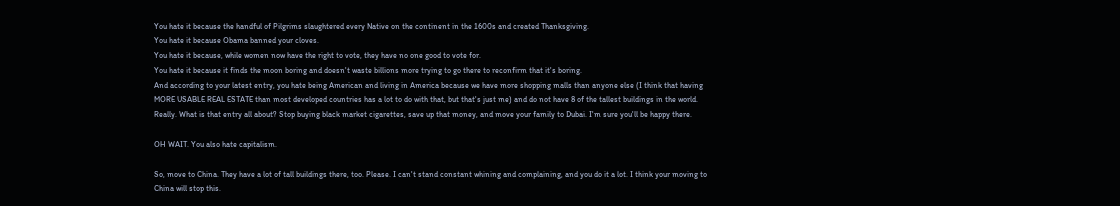You hate it because the handful of Pilgrims slaughtered every Native on the continent in the 1600s and created Thanksgiving.
You hate it because Obama banned your cloves.
You hate it because, while women now have the right to vote, they have no one good to vote for.
You hate it because it finds the moon boring and doesn't waste billions more trying to go there to reconfirm that it's boring.
And according to your latest entry, you hate being American and living in America because we have more shopping malls than anyone else (I think that having MORE USABLE REAL ESTATE than most developed countries has a lot to do with that, but that's just me) and do not have 8 of the tallest buildings in the world. Really. What is that entry all about? Stop buying black market cigarettes, save up that money, and move your family to Dubai. I'm sure you'll be happy there.

OH WAIT. You also hate capitalism.

So, move to China. They have a lot of tall buildings there, too. Please. I can't stand constant whining and complaining, and you do it a lot. I think your moving to China will stop this.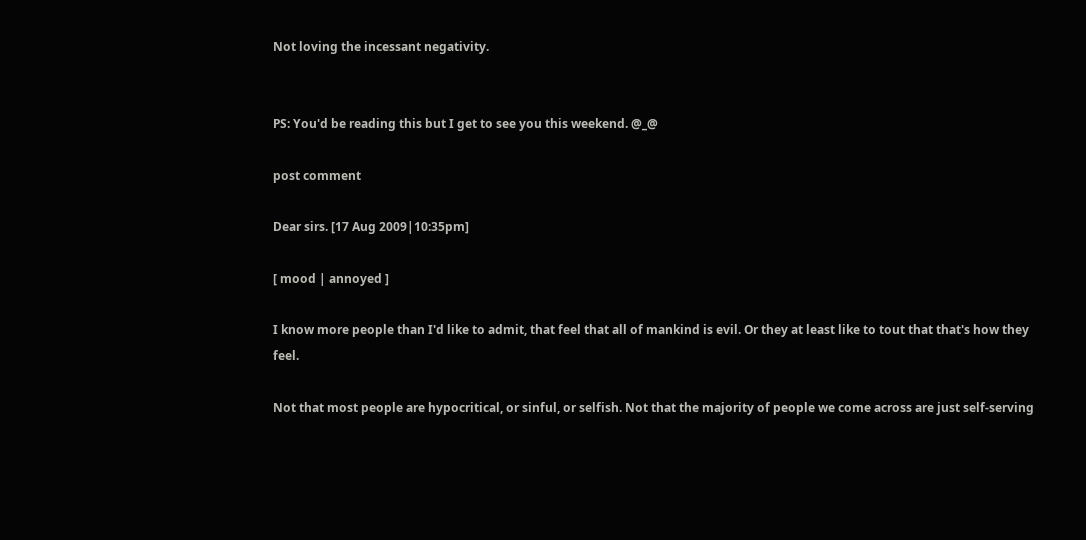Not loving the incessant negativity.


PS: You'd be reading this but I get to see you this weekend. @_@

post comment

Dear sirs. [17 Aug 2009|10:35pm]

[ mood | annoyed ]

I know more people than I'd like to admit, that feel that all of mankind is evil. Or they at least like to tout that that's how they feel.

Not that most people are hypocritical, or sinful, or selfish. Not that the majority of people we come across are just self-serving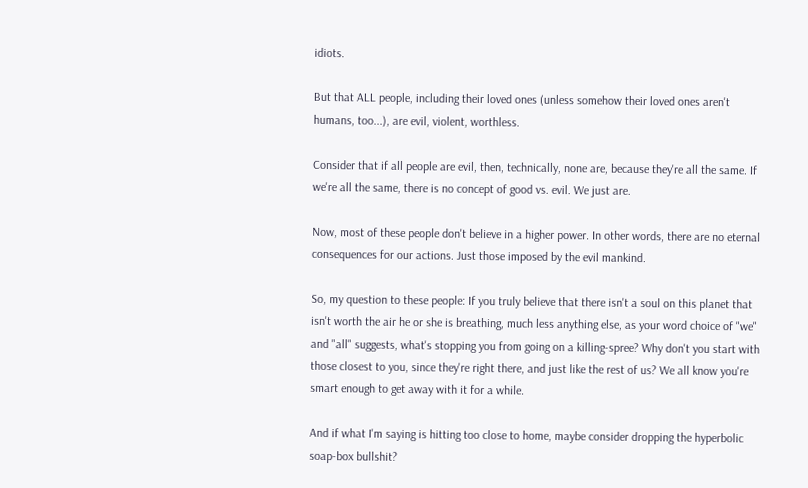idiots.

But that ALL people, including their loved ones (unless somehow their loved ones aren't humans, too...), are evil, violent, worthless.

Consider that if all people are evil, then, technically, none are, because they're all the same. If we're all the same, there is no concept of good vs. evil. We just are.

Now, most of these people don't believe in a higher power. In other words, there are no eternal consequences for our actions. Just those imposed by the evil mankind.

So, my question to these people: If you truly believe that there isn't a soul on this planet that isn't worth the air he or she is breathing, much less anything else, as your word choice of "we" and "all" suggests, what's stopping you from going on a killing-spree? Why don't you start with those closest to you, since they're right there, and just like the rest of us? We all know you're smart enough to get away with it for a while.

And if what I'm saying is hitting too close to home, maybe consider dropping the hyperbolic soap-box bullshit?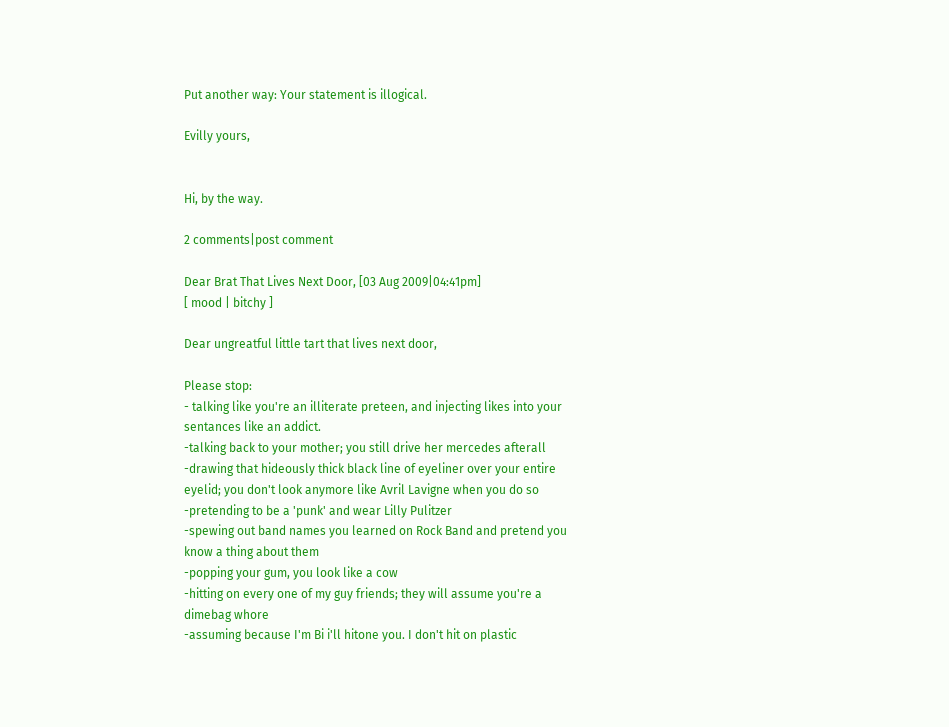Put another way: Your statement is illogical.

Evilly yours,


Hi, by the way.

2 comments|post comment

Dear Brat That Lives Next Door, [03 Aug 2009|04:41pm]
[ mood | bitchy ]

Dear ungreatful little tart that lives next door,

Please stop:
- talking like you're an illiterate preteen, and injecting likes into your sentances like an addict.
-talking back to your mother; you still drive her mercedes afterall
-drawing that hideously thick black line of eyeliner over your entire eyelid; you don't look anymore like Avril Lavigne when you do so
-pretending to be a 'punk' and wear Lilly Pulitzer
-spewing out band names you learned on Rock Band and pretend you know a thing about them
-popping your gum, you look like a cow
-hitting on every one of my guy friends; they will assume you're a dimebag whore
-assuming because I'm Bi i'll hitone you. I don't hit on plastic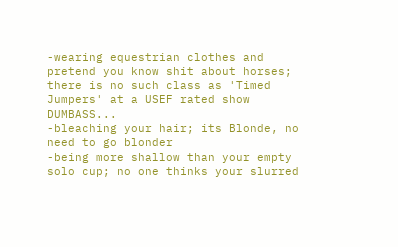-wearing equestrian clothes and pretend you know shit about horses; there is no such class as 'Timed Jumpers' at a USEF rated show DUMBASS...
-bleaching your hair; its Blonde, no need to go blonder
-being more shallow than your empty solo cup; no one thinks your slurred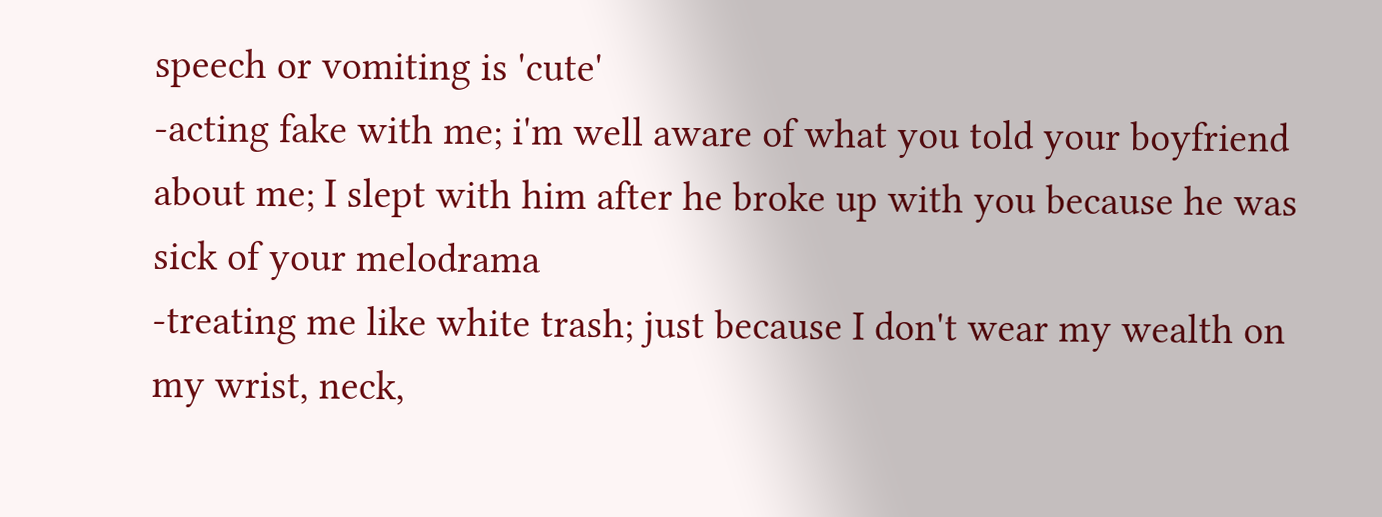speech or vomiting is 'cute'
-acting fake with me; i'm well aware of what you told your boyfriend about me; I slept with him after he broke up with you because he was sick of your melodrama
-treating me like white trash; just because I don't wear my wealth on my wrist, neck,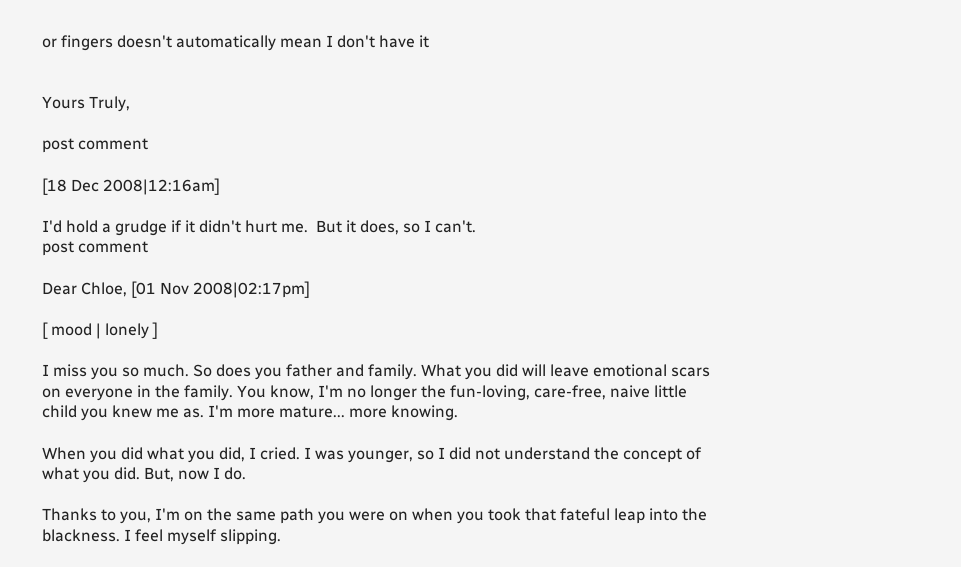or fingers doesn't automatically mean I don't have it


Yours Truly,

post comment

[18 Dec 2008|12:16am]

I'd hold a grudge if it didn't hurt me.  But it does, so I can't.
post comment

Dear Chloe, [01 Nov 2008|02:17pm]

[ mood | lonely ]

I miss you so much. So does you father and family. What you did will leave emotional scars on everyone in the family. You know, I'm no longer the fun-loving, care-free, naive little child you knew me as. I'm more mature... more knowing.

When you did what you did, I cried. I was younger, so I did not understand the concept of what you did. But, now I do.

Thanks to you, I'm on the same path you were on when you took that fateful leap into the blackness. I feel myself slipping.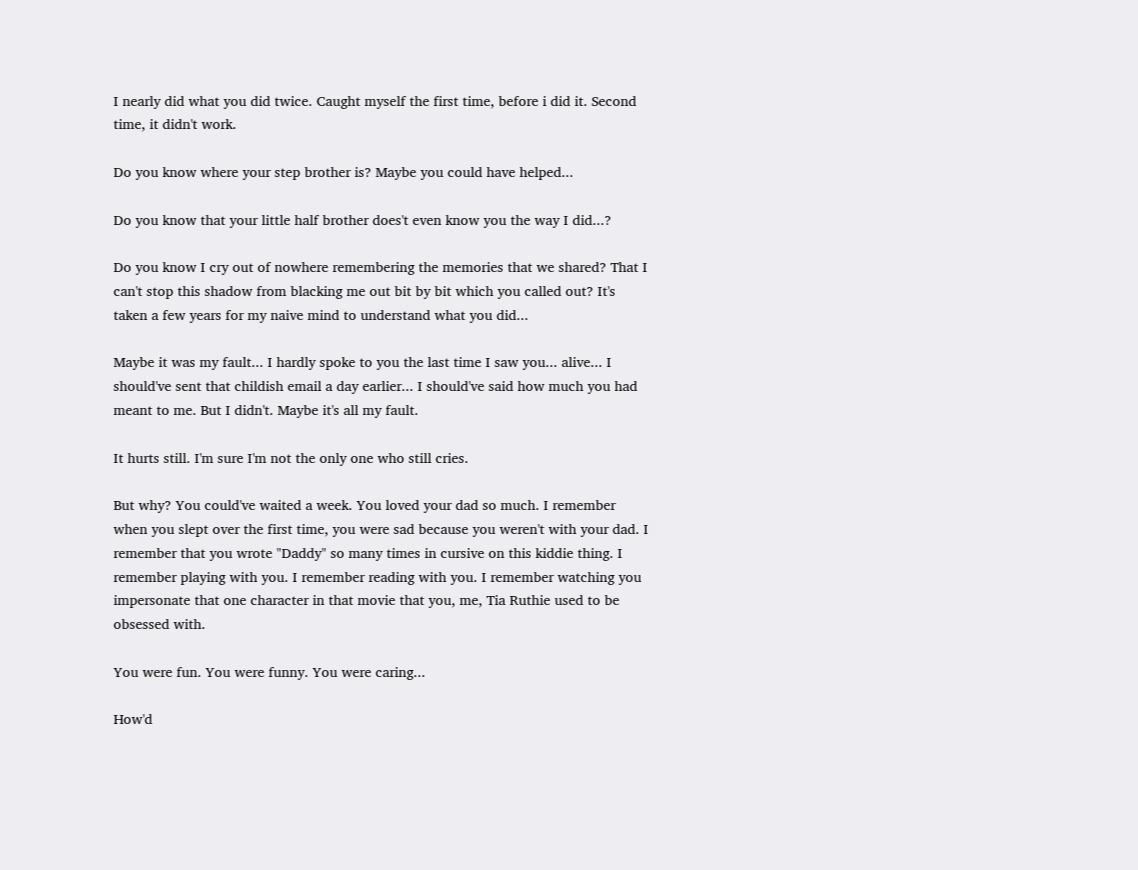I nearly did what you did twice. Caught myself the first time, before i did it. Second time, it didn't work.

Do you know where your step brother is? Maybe you could have helped...

Do you know that your little half brother does't even know you the way I did...?

Do you know I cry out of nowhere remembering the memories that we shared? That I can't stop this shadow from blacking me out bit by bit which you called out? It's taken a few years for my naive mind to understand what you did...

Maybe it was my fault... I hardly spoke to you the last time I saw you... alive... I should've sent that childish email a day earlier... I should've said how much you had meant to me. But I didn't. Maybe it's all my fault.

It hurts still. I'm sure I'm not the only one who still cries.

But why? You could've waited a week. You loved your dad so much. I remember when you slept over the first time, you were sad because you weren't with your dad. I remember that you wrote "Daddy" so many times in cursive on this kiddie thing. I remember playing with you. I remember reading with you. I remember watching you impersonate that one character in that movie that you, me, Tia Ruthie used to be obsessed with.

You were fun. You were funny. You were caring...

How'd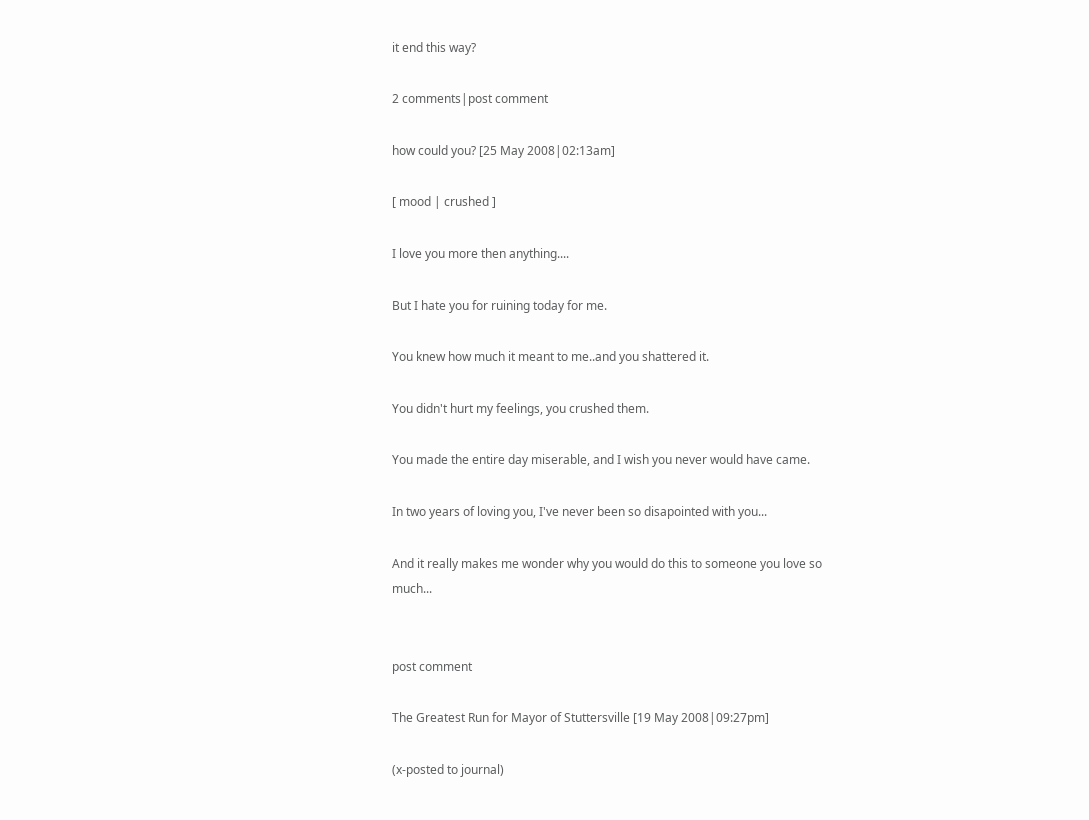it end this way?

2 comments|post comment

how could you? [25 May 2008|02:13am]

[ mood | crushed ]

I love you more then anything....

But I hate you for ruining today for me.

You knew how much it meant to me..and you shattered it.

You didn't hurt my feelings, you crushed them.

You made the entire day miserable, and I wish you never would have came.

In two years of loving you, I've never been so disapointed with you...

And it really makes me wonder why you would do this to someone you love so much...


post comment

The Greatest Run for Mayor of Stuttersville [19 May 2008|09:27pm]

(x-posted to journal)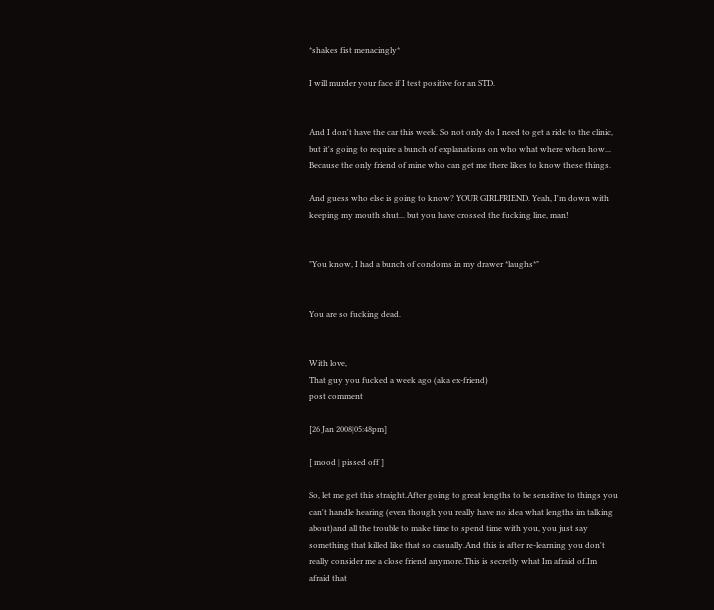*shakes fist menacingly*

I will murder your face if I test positive for an STD.


And I don't have the car this week. So not only do I need to get a ride to the clinic, but it's going to require a bunch of explanations on who what where when how... Because the only friend of mine who can get me there likes to know these things.

And guess who else is going to know? YOUR GIRLFRIEND. Yeah, I'm down with keeping my mouth shut... but you have crossed the fucking line, man!


"You know, I had a bunch of condoms in my drawer *laughs*"


You are so fucking dead.


With love,
That guy you fucked a week ago (aka ex-friend)
post comment

[26 Jan 2008|05:48pm]

[ mood | pissed off ]

So, let me get this straight.After going to great lengths to be sensitive to things you can't handle hearing (even though you really have no idea what lengths im talking about)and all the trouble to make time to spend time with you, you just say something that killed like that so casually.And this is after re-learning you don't really consider me a close friend anymore.This is secretly what Im afraid of.Im afraid that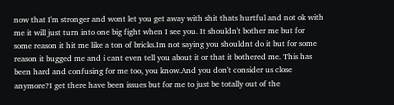now that I'm stronger and wont let you get away with shit thats hurtful and not ok with me it will just turn into one big fight when I see you. It shouldn't bother me but for some reason it hit me like a ton of bricks.Im not saying you shouldnt do it but for some reason it bugged me and i cant even tell you about it or that it bothered me. This has been hard and confusing for me too, you know.And you don't consider us close anymore?I get there have been issues but for me to just be totally out of the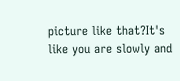picture like that?It's like you are slowly and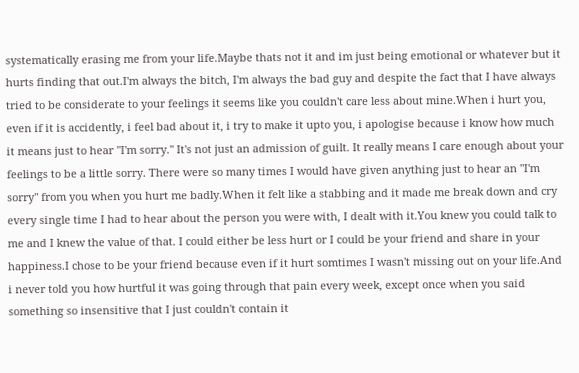systematically erasing me from your life.Maybe thats not it and im just being emotional or whatever but it hurts finding that out.I'm always the bitch, I'm always the bad guy and despite the fact that I have always tried to be considerate to your feelings it seems like you couldn't care less about mine.When i hurt you, even if it is accidently, i feel bad about it, i try to make it upto you, i apologise because i know how much it means just to hear "I'm sorry." It's not just an admission of guilt. It really means I care enough about your feelings to be a little sorry. There were so many times I would have given anything just to hear an "I'm sorry" from you when you hurt me badly.When it felt like a stabbing and it made me break down and cry every single time I had to hear about the person you were with, I dealt with it.You knew you could talk to me and I knew the value of that. I could either be less hurt or I could be your friend and share in your happiness.I chose to be your friend because even if it hurt somtimes I wasn't missing out on your life.And i never told you how hurtful it was going through that pain every week, except once when you said something so insensitive that I just couldn't contain it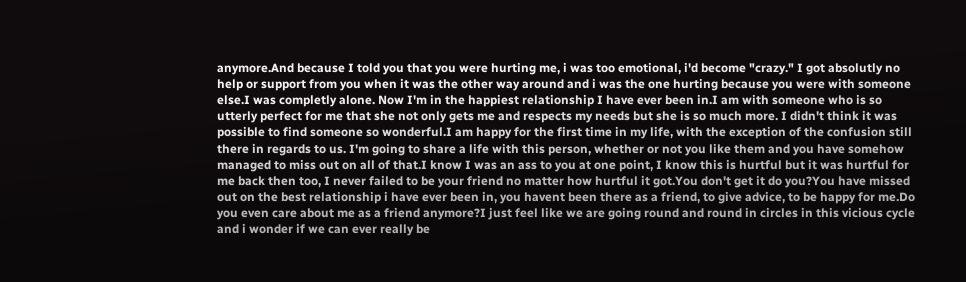anymore.And because I told you that you were hurting me, i was too emotional, i'd become "crazy." I got absolutly no help or support from you when it was the other way around and i was the one hurting because you were with someone else.I was completly alone. Now I'm in the happiest relationship I have ever been in.I am with someone who is so utterly perfect for me that she not only gets me and respects my needs but she is so much more. I didn't think it was possible to find someone so wonderful.I am happy for the first time in my life, with the exception of the confusion still there in regards to us. I'm going to share a life with this person, whether or not you like them and you have somehow managed to miss out on all of that.I know I was an ass to you at one point, I know this is hurtful but it was hurtful for me back then too, I never failed to be your friend no matter how hurtful it got.You don't get it do you?You have missed out on the best relationship i have ever been in, you havent been there as a friend, to give advice, to be happy for me.Do you even care about me as a friend anymore?I just feel like we are going round and round in circles in this vicious cycle and i wonder if we can ever really be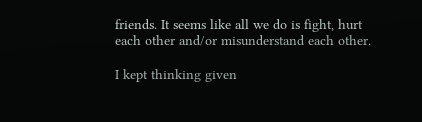friends. It seems like all we do is fight, hurt each other and/or misunderstand each other.

I kept thinking given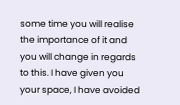some time you will realise the importance of it and you will change in regards to this. I have given you your space, I have avoided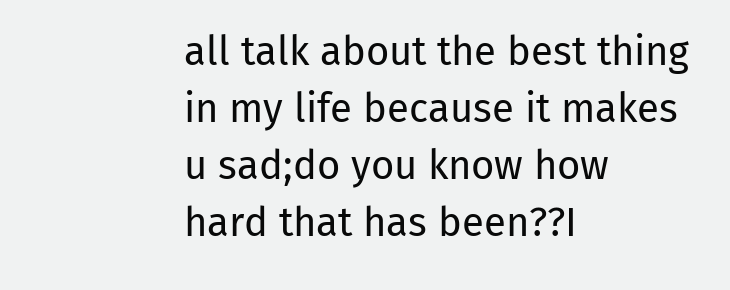all talk about the best thing in my life because it makes u sad;do you know how hard that has been??I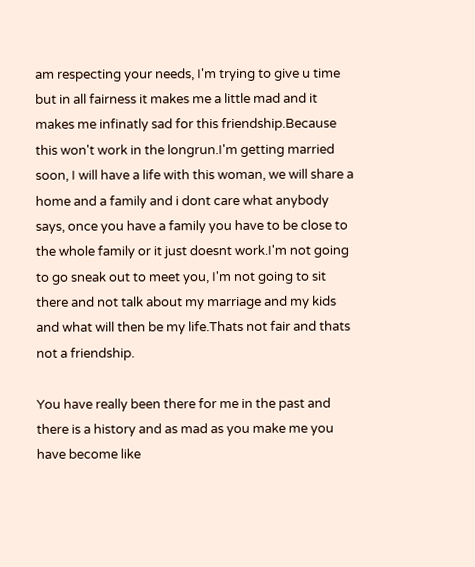am respecting your needs, I'm trying to give u time but in all fairness it makes me a little mad and it makes me infinatly sad for this friendship.Because this won't work in the longrun.I'm getting married soon, I will have a life with this woman, we will share a home and a family and i dont care what anybody says, once you have a family you have to be close to the whole family or it just doesnt work.I'm not going to go sneak out to meet you, I'm not going to sit there and not talk about my marriage and my kids and what will then be my life.Thats not fair and thats not a friendship.

You have really been there for me in the past and there is a history and as mad as you make me you have become like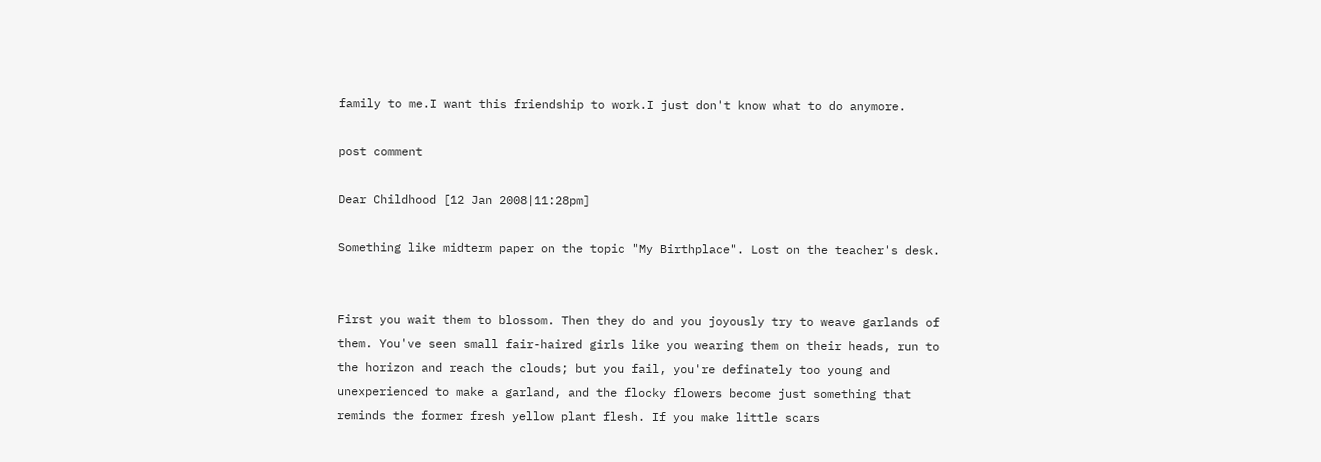family to me.I want this friendship to work.I just don't know what to do anymore.

post comment

Dear Childhood [12 Jan 2008|11:28pm]

Something like midterm paper on the topic "My Birthplace". Lost on the teacher's desk.


First you wait them to blossom. Then they do and you joyously try to weave garlands of them. You've seen small fair-haired girls like you wearing them on their heads, run to the horizon and reach the clouds; but you fail, you're definately too young and unexperienced to make a garland, and the flocky flowers become just something that reminds the former fresh yellow plant flesh. If you make little scars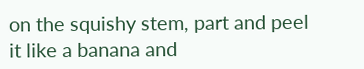on the squishy stem, part and peel it like a banana and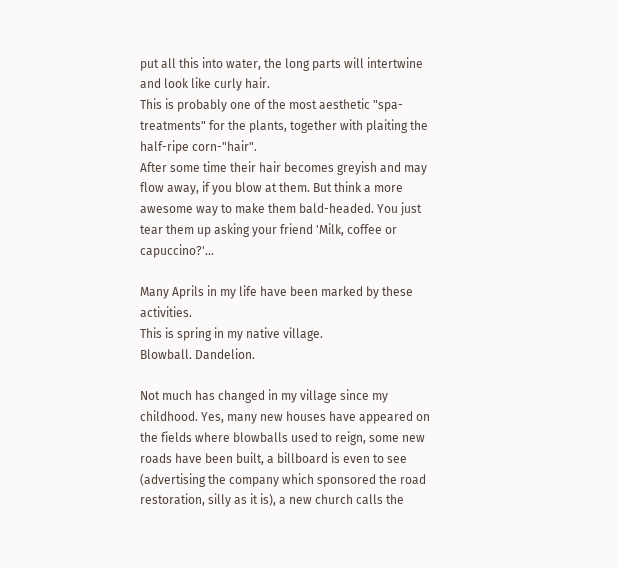put all this into water, the long parts will intertwine and look like curly hair.
This is probably one of the most aesthetic "spa-treatments" for the plants, together with plaiting the half-ripe corn-"hair".
After some time their hair becomes greyish and may flow away, if you blow at them. But think a more awesome way to make them bald-headed. You just tear them up asking your friend 'Milk, coffee or capuccino?'...

Many Aprils in my life have been marked by these activities.
This is spring in my native village.
Blowball. Dandelion.

Not much has changed in my village since my childhood. Yes, many new houses have appeared on the fields where blowballs used to reign, some new roads have been built, a billboard is even to see (advertising the company which sponsored the road restoration, silly as it is), a new church calls the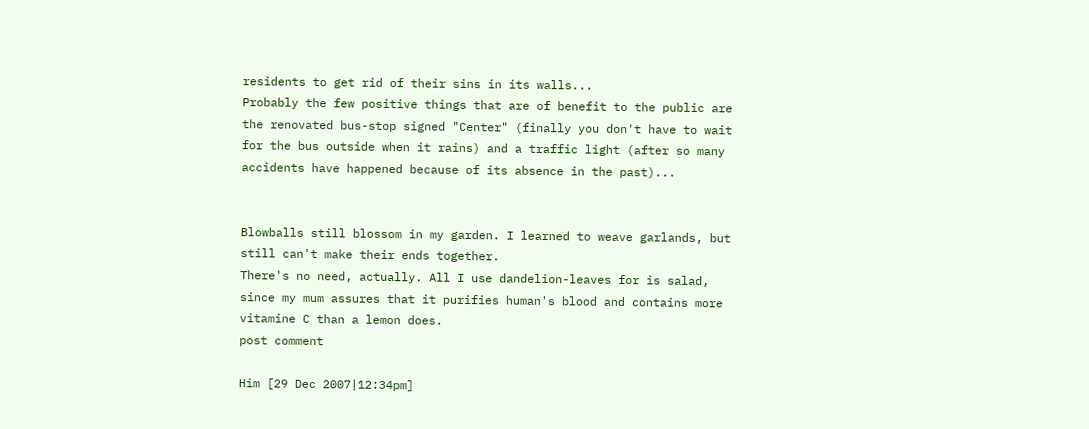residents to get rid of their sins in its walls...
Probably the few positive things that are of benefit to the public are the renovated bus-stop signed "Center" (finally you don't have to wait for the bus outside when it rains) and a traffic light (after so many accidents have happened because of its absence in the past)...


Blowballs still blossom in my garden. I learned to weave garlands, but still can't make their ends together.
There's no need, actually. All I use dandelion-leaves for is salad, since my mum assures that it purifies human's blood and contains more vitamine C than a lemon does.
post comment

Him [29 Dec 2007|12:34pm]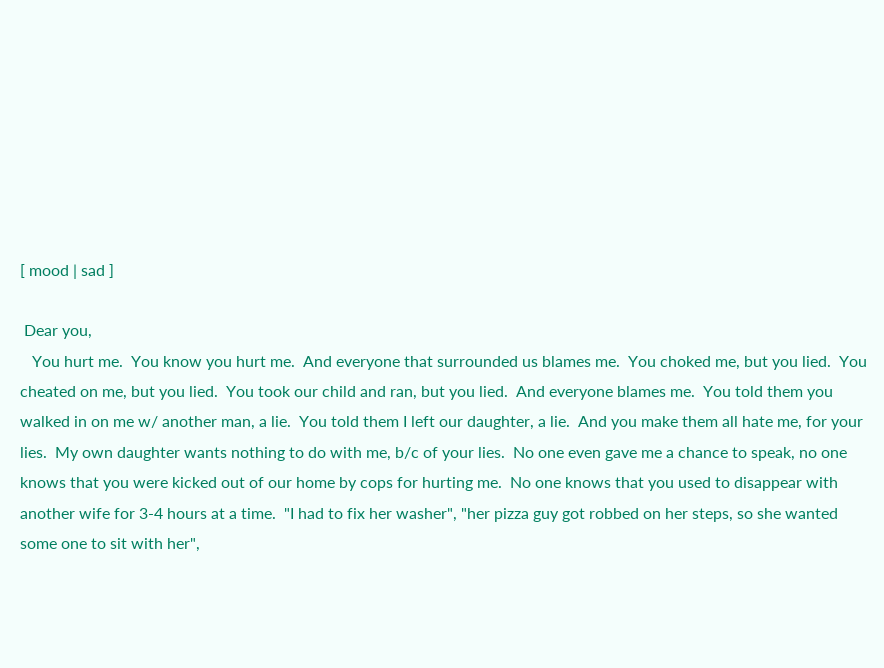[ mood | sad ]

 Dear you,
   You hurt me.  You know you hurt me.  And everyone that surrounded us blames me.  You choked me, but you lied.  You cheated on me, but you lied.  You took our child and ran, but you lied.  And everyone blames me.  You told them you walked in on me w/ another man, a lie.  You told them I left our daughter, a lie.  And you make them all hate me, for your lies.  My own daughter wants nothing to do with me, b/c of your lies.  No one even gave me a chance to speak, no one knows that you were kicked out of our home by cops for hurting me.  No one knows that you used to disappear with another wife for 3-4 hours at a time.  "I had to fix her washer", "her pizza guy got robbed on her steps, so she wanted some one to sit with her",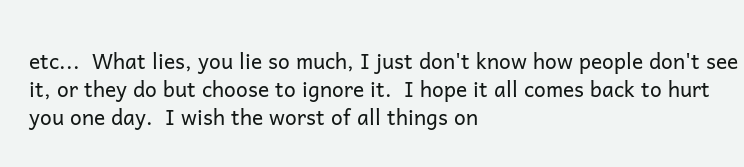etc...  What lies, you lie so much, I just don't know how people don't see it, or they do but choose to ignore it.  I hope it all comes back to hurt you one day.  I wish the worst of all things on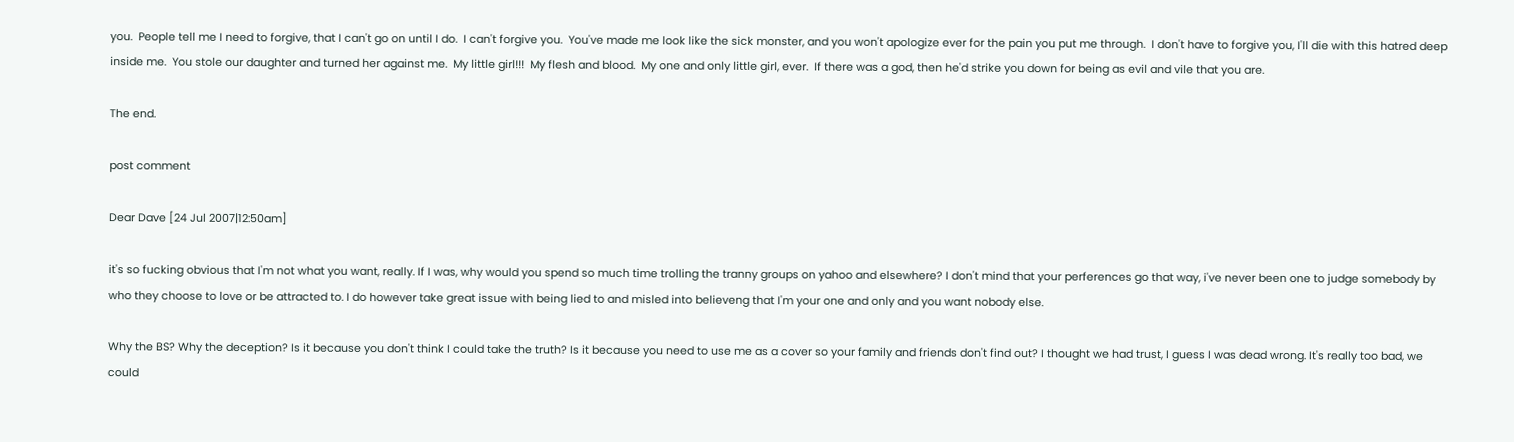you.  People tell me I need to forgive, that I can't go on until I do.  I can't forgive you.  You've made me look like the sick monster, and you won't apologize ever for the pain you put me through.  I don't have to forgive you, I'll die with this hatred deep inside me.  You stole our daughter and turned her against me.  My little girl!!!  My flesh and blood.  My one and only little girl, ever.  If there was a god, then he'd strike you down for being as evil and vile that you are.

The end.

post comment

Dear Dave [24 Jul 2007|12:50am]

it's so fucking obvious that I'm not what you want, really. If I was, why would you spend so much time trolling the tranny groups on yahoo and elsewhere? I don't mind that your perferences go that way, i've never been one to judge somebody by who they choose to love or be attracted to. I do however take great issue with being lied to and misled into believeng that I'm your one and only and you want nobody else.

Why the BS? Why the deception? Is it because you don't think I could take the truth? Is it because you need to use me as a cover so your family and friends don't find out? I thought we had trust, I guess I was dead wrong. It's really too bad, we could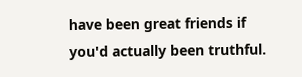have been great friends if you'd actually been truthful.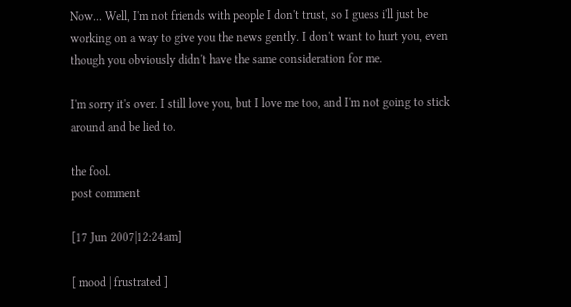Now... Well, I'm not friends with people I don't trust, so I guess i'll just be working on a way to give you the news gently. I don't want to hurt you, even though you obviously didn't have the same consideration for me.

I'm sorry it's over. I still love you, but I love me too, and I'm not going to stick around and be lied to.

the fool.
post comment

[17 Jun 2007|12:24am]

[ mood | frustrated ]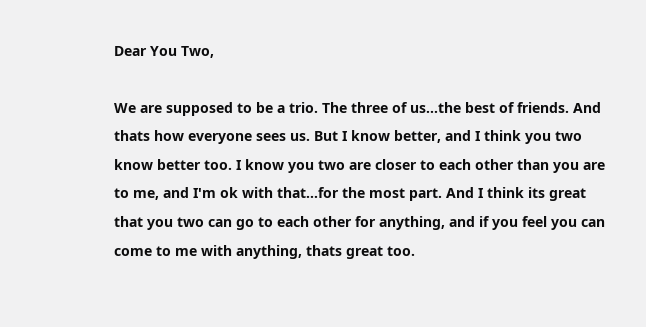Dear You Two,

We are supposed to be a trio. The three of us...the best of friends. And thats how everyone sees us. But I know better, and I think you two know better too. I know you two are closer to each other than you are to me, and I'm ok with that...for the most part. And I think its great that you two can go to each other for anything, and if you feel you can come to me with anything, thats great too.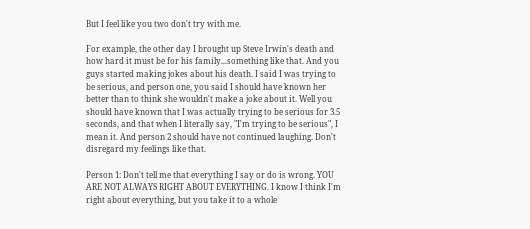But I feel like you two don't try with me.

For example, the other day I brought up Steve Irwin's death and how hard it must be for his family...something like that. And you guys started making jokes about his death. I said I was trying to be serious, and person one, you said I should have known her better than to think she wouldn't make a joke about it. Well you should have known that I was actually trying to be serious for 3.5 seconds, and that when I literally say, "I'm trying to be serious", I mean it. And person 2 should have not continued laughing. Don't disregard my feelings like that.

Person 1: Don't tell me that everything I say or do is wrong. YOU ARE NOT ALWAYS RIGHT ABOUT EVERYTHING. I know I think I'm right about everything, but you take it to a whole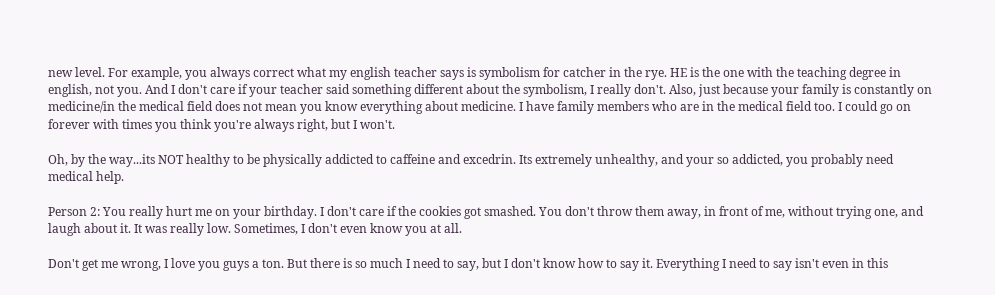new level. For example, you always correct what my english teacher says is symbolism for catcher in the rye. HE is the one with the teaching degree in english, not you. And I don't care if your teacher said something different about the symbolism, I really don't. Also, just because your family is constantly on medicine/in the medical field does not mean you know everything about medicine. I have family members who are in the medical field too. I could go on forever with times you think you're always right, but I won't.

Oh, by the way...its NOT healthy to be physically addicted to caffeine and excedrin. Its extremely unhealthy, and your so addicted, you probably need medical help.

Person 2: You really hurt me on your birthday. I don't care if the cookies got smashed. You don't throw them away, in front of me, without trying one, and laugh about it. It was really low. Sometimes, I don't even know you at all.

Don't get me wrong, I love you guys a ton. But there is so much I need to say, but I don't know how to say it. Everything I need to say isn't even in this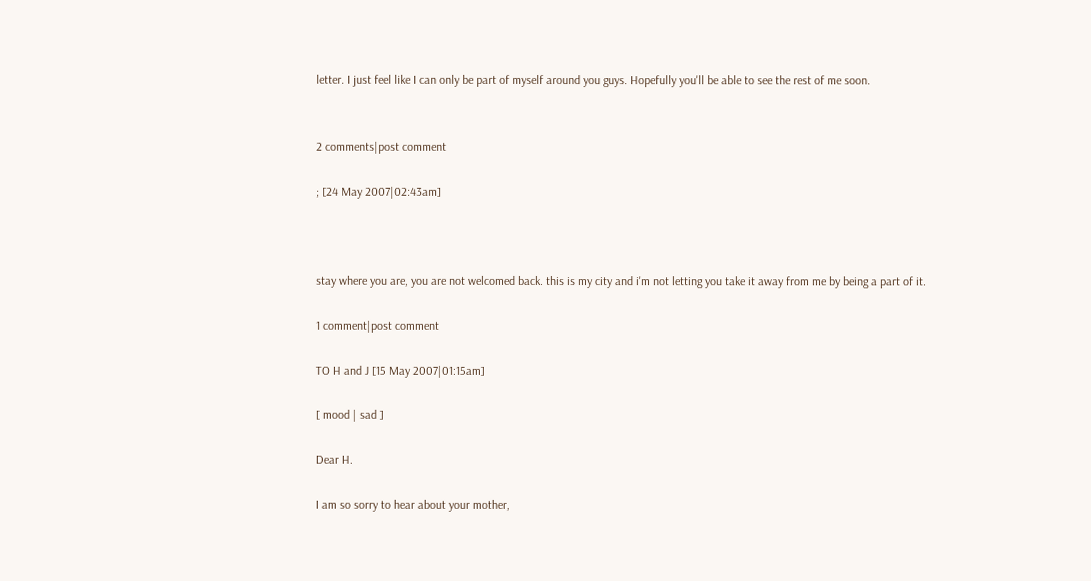letter. I just feel like I can only be part of myself around you guys. Hopefully you'll be able to see the rest of me soon.


2 comments|post comment

; [24 May 2007|02:43am]



stay where you are, you are not welcomed back. this is my city and i'm not letting you take it away from me by being a part of it.

1 comment|post comment

TO H and J [15 May 2007|01:15am]

[ mood | sad ]

Dear H.

I am so sorry to hear about your mother,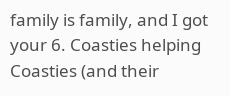family is family, and I got your 6. Coasties helping Coasties (and their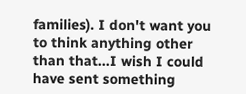families). I don't want you to think anything other than that...I wish I could have sent something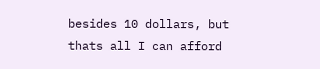besides 10 dollars, but thats all I can afford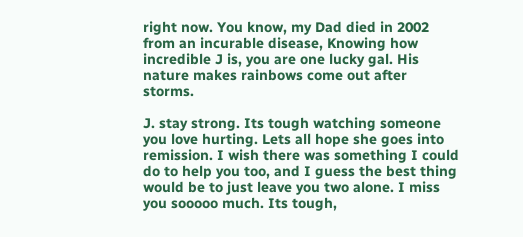right now. You know, my Dad died in 2002 from an incurable disease, Knowing how incredible J is, you are one lucky gal. His nature makes rainbows come out after storms.

J. stay strong. Its tough watching someone you love hurting. Lets all hope she goes into remission. I wish there was something I could do to help you too, and I guess the best thing would be to just leave you two alone. I miss you sooooo much. Its tough,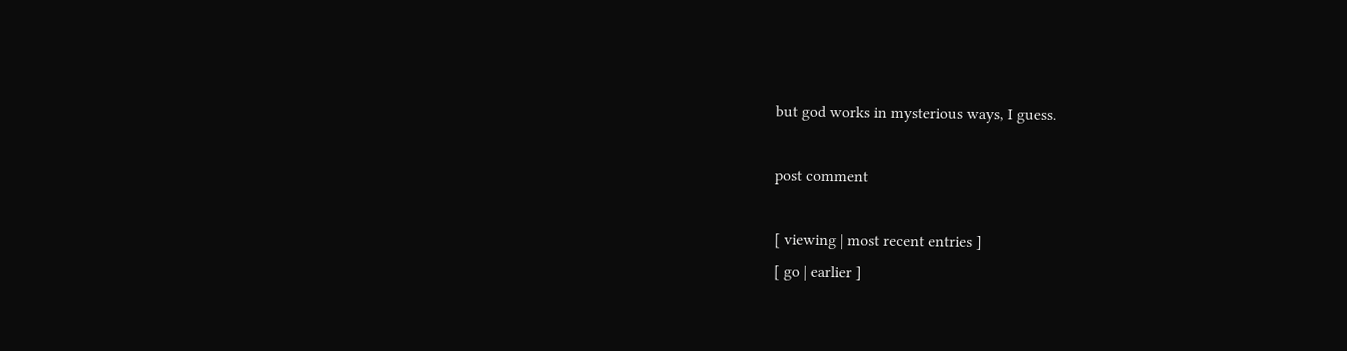but god works in mysterious ways, I guess.

post comment

[ viewing | most recent entries ]
[ go | earlier ]